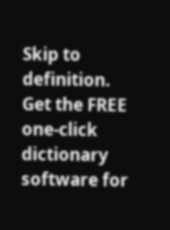Skip to definition.
Get the FREE one-click dictionary software for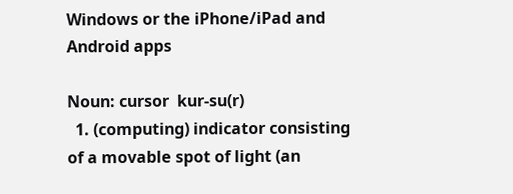Windows or the iPhone/iPad and Android apps

Noun: cursor  kur-su(r)
  1. (computing) indicator consisting of a movable spot of light (an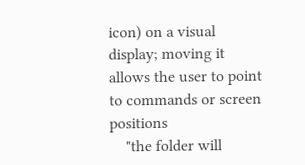icon) on a visual display; moving it allows the user to point to commands or screen positions
    "the folder will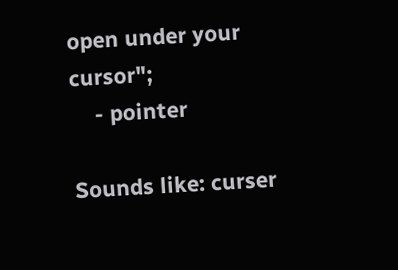open under your cursor";
    - pointer

Sounds like: curser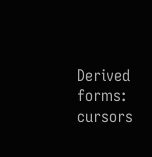Derived forms: cursors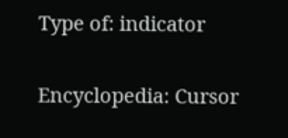Type of: indicator

Encyclopedia: Cursor